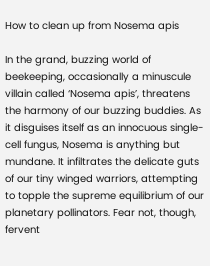How to clean up from Nosema apis

In the grand, buzzing world of beekeeping, occasionally a minuscule villain called ‘Nosema apis’, threatens the harmony of our buzzing buddies. As it disguises itself as an innocuous single-cell fungus, Nosema is anything but mundane. It infiltrates the delicate guts of our tiny winged warriors, attempting to topple the supreme equilibrium of our planetary pollinators. Fear not, though, fervent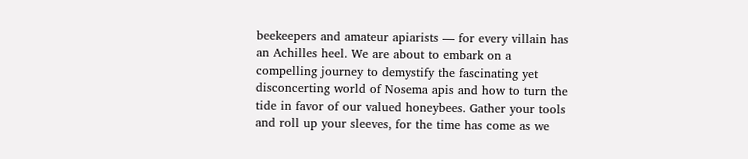beekeepers and amateur apiarists — for every villain has an Achilles heel. We are about to embark on a compelling journey to demystify the fascinating yet disconcerting world of Nosema apis and how to turn the tide in favor of our valued honeybees. Gather your tools and roll up your sleeves, for the time has come as we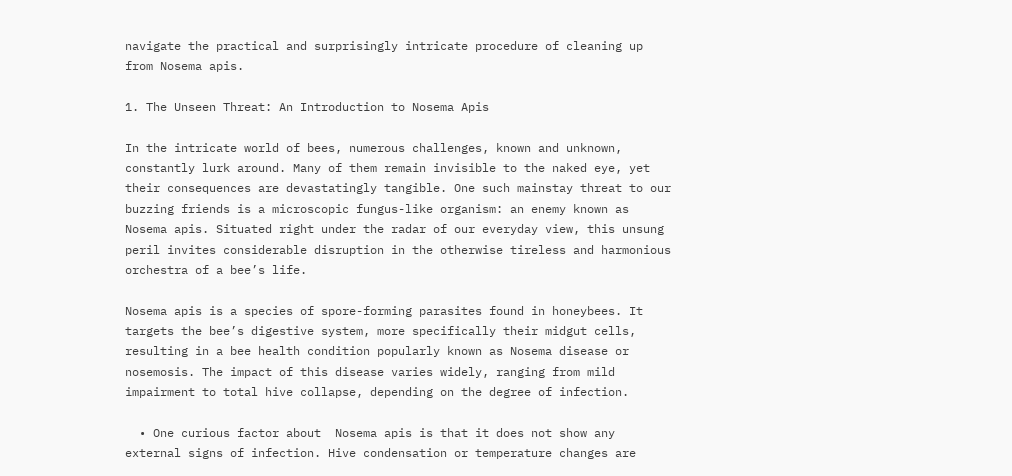navigate the practical and surprisingly intricate procedure of cleaning up from Nosema apis.

1. The Unseen Threat: An Introduction to Nosema Apis

In the intricate world of bees, numerous challenges, known and unknown, constantly lurk around. Many of them remain invisible to the naked eye, yet their consequences are devastatingly tangible. One such mainstay threat to our buzzing friends is a microscopic fungus-like organism: an enemy known as Nosema apis. Situated right under the radar of our everyday view, this unsung peril invites considerable disruption in the otherwise tireless and harmonious orchestra of a bee’s life.

Nosema apis is a species of spore-forming parasites found in honeybees. It targets the bee’s digestive system, more specifically their midgut cells, resulting in a bee health condition popularly known as Nosema disease or nosemosis. The impact of this disease varies widely, ranging from mild impairment to total hive collapse, depending on the degree of infection.

  • One curious factor about  Nosema apis is that it does not show any external signs of infection. Hive condensation or temperature changes are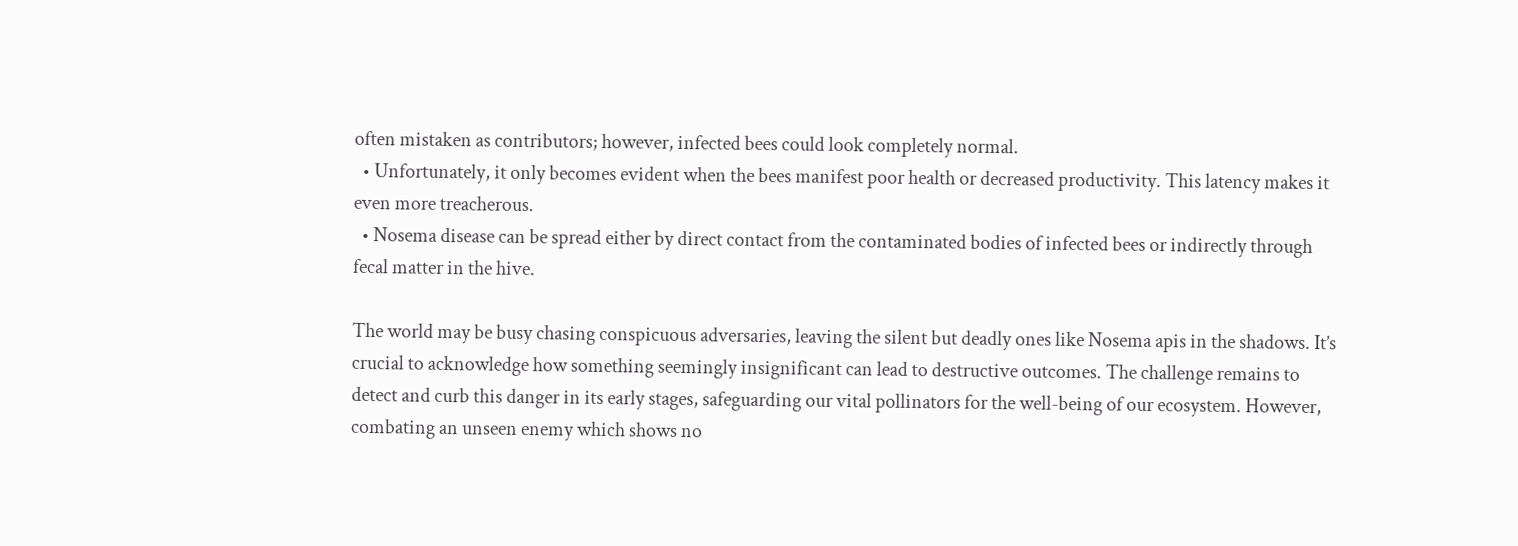often mistaken as contributors; however, infected bees could look completely normal.
  • Unfortunately, it only becomes evident when the bees manifest poor health or decreased productivity. This latency makes it even more treacherous.
  • Nosema disease can be spread either by direct contact from the contaminated bodies of infected bees or indirectly through fecal matter in the hive.

The world may be busy chasing conspicuous adversaries, leaving the silent but deadly ones like Nosema apis in the shadows. It’s crucial to acknowledge how something seemingly insignificant can lead to destructive outcomes. The challenge remains to detect and curb this danger in its early stages, safeguarding our vital pollinators for the well-being of our ecosystem. However, combating an unseen enemy which shows no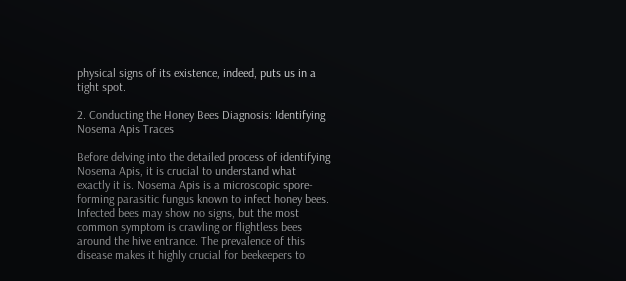physical signs of its existence, indeed, puts us in a tight spot.

2. Conducting the Honey Bees Diagnosis: Identifying Nosema Apis Traces

Before delving into the detailed process of identifying Nosema Apis, it is crucial to understand what exactly it is. Nosema Apis is a microscopic spore-forming parasitic fungus known to infect honey bees. Infected bees may show no signs, but the most common symptom is crawling or flightless bees around the hive entrance. The prevalence of this disease makes it highly crucial for beekeepers to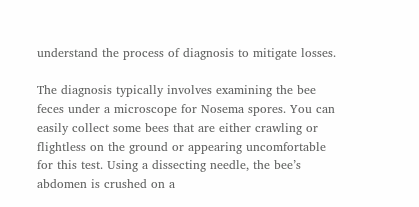understand the process of diagnosis to mitigate losses.

The diagnosis typically involves examining the bee feces under a microscope for Nosema spores. You can easily collect some bees that are either crawling or flightless on the ground or appearing uncomfortable for this test. Using a dissecting needle, the bee’s abdomen is crushed on a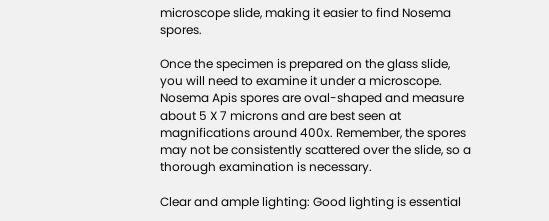microscope slide, making it easier to find Nosema spores.

Once the specimen is prepared on the glass slide, you will need to examine it under a microscope. Nosema Apis spores are oval-shaped and measure about 5 X 7 microns and are best seen at magnifications around 400x. Remember, the spores may not be consistently scattered over the slide, so a thorough examination is necessary.

Clear and ample lighting: Good lighting is essential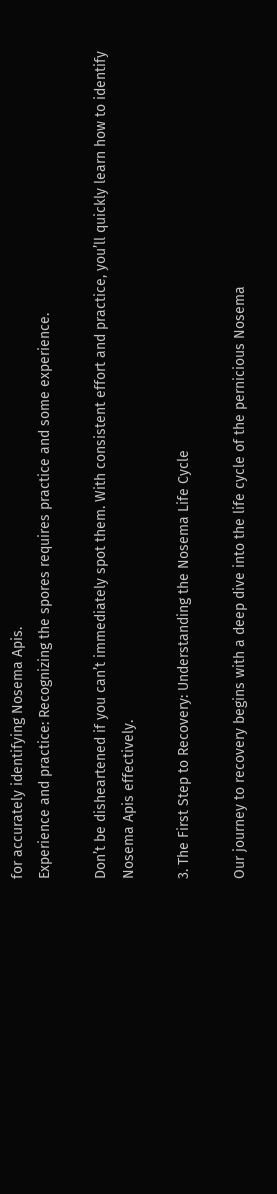for accurately identifying Nosema Apis.
Experience and practice: Recognizing the spores requires practice and some experience.

Don’t be disheartened if you can’t immediately spot them. With consistent effort and practice, you’ll quickly learn how to identify Nosema Apis effectively.

3. The First Step to Recovery: Understanding the Nosema Life Cycle

Our journey to recovery begins with a deep dive into the life cycle of the pernicious Nosema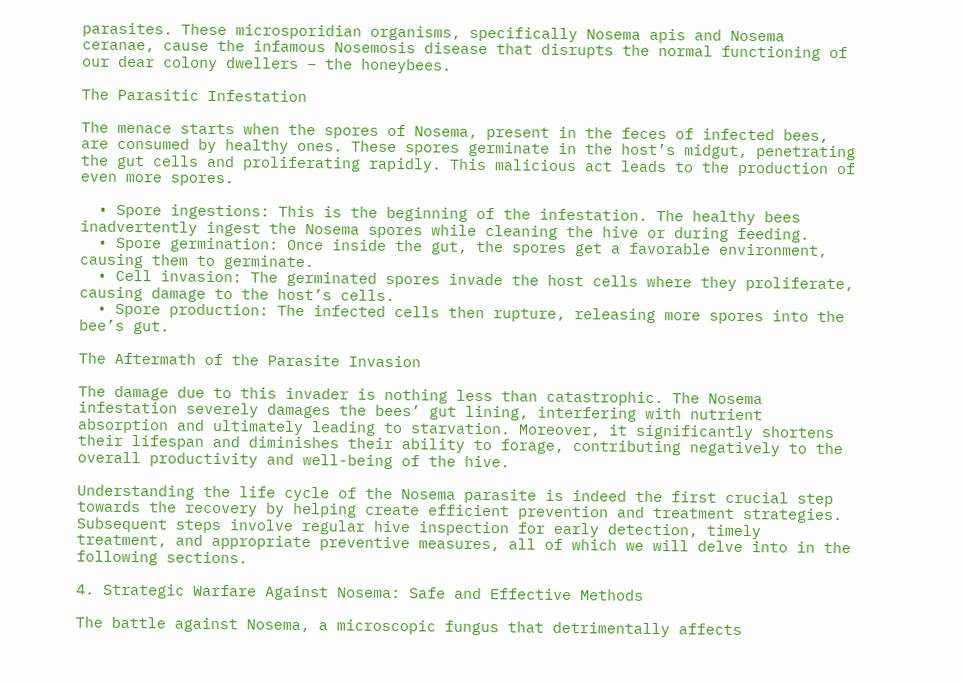parasites. These microsporidian organisms, specifically Nosema apis and Nosema ceranae, cause the infamous Nosemosis disease that disrupts the normal functioning of our dear colony dwellers – the honeybees.

The Parasitic Infestation

The menace starts when the spores of Nosema, present in the feces of infected bees, are consumed by healthy ones. These spores germinate in the host’s midgut, penetrating the gut cells and proliferating rapidly. This malicious act leads to the production of even more spores.

  • Spore ingestions: This is the beginning of the infestation. The healthy bees inadvertently ingest the Nosema spores while cleaning the hive or during feeding.
  • Spore germination: Once inside the gut, the spores get a favorable environment, causing them to germinate.
  • Cell invasion: The germinated spores invade the host cells where they proliferate, causing damage to the host’s cells.
  • Spore production: The infected cells then rupture, releasing more spores into the bee’s gut.

The Aftermath of the Parasite Invasion

The damage due to this invader is nothing less than catastrophic. The Nosema infestation severely damages the bees’ gut lining, interfering with nutrient absorption and ultimately leading to starvation. Moreover, it significantly shortens their lifespan and diminishes their ability to forage, contributing negatively to the overall productivity and well-being of the hive.

Understanding the life cycle of the Nosema parasite is indeed the first crucial step towards the recovery by helping create efficient prevention and treatment strategies. Subsequent steps involve regular hive inspection for early detection, timely treatment, and appropriate preventive measures, all of which we will delve into in the following sections.

4. Strategic Warfare Against Nosema: Safe and Effective Methods

The battle against Nosema, a microscopic fungus that detrimentally affects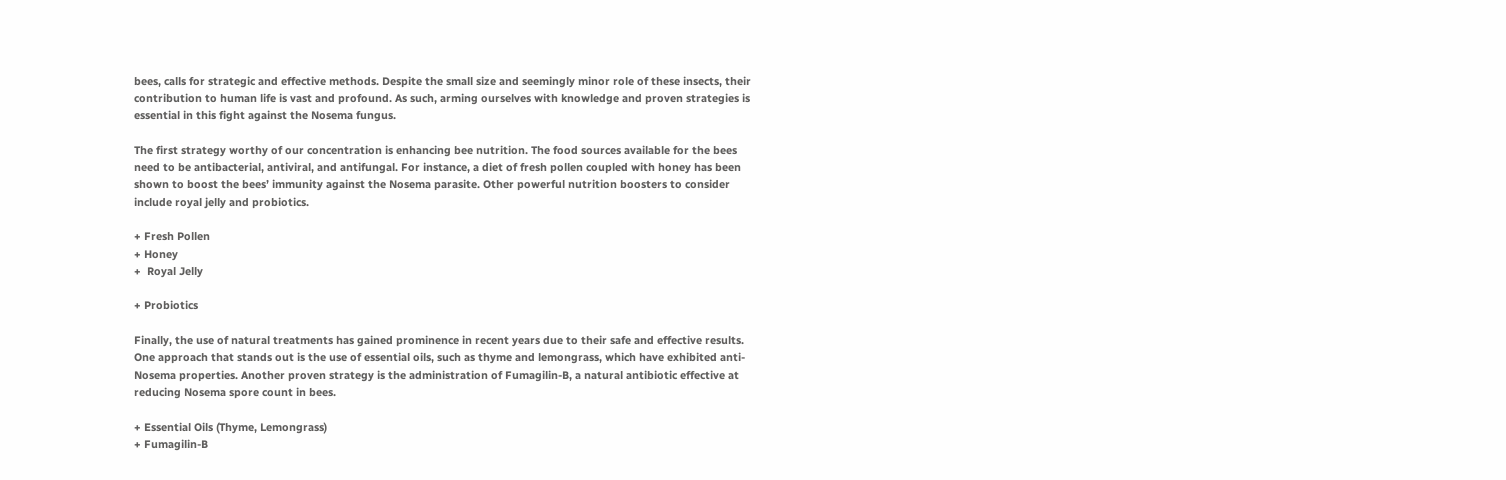bees, calls for strategic and effective methods. Despite the small size and seemingly minor role of these insects, their contribution to human life is vast and profound. As such, arming ourselves with knowledge and proven strategies is essential in this fight against the Nosema fungus.

The first strategy worthy of our concentration is enhancing bee nutrition. The food sources available for the bees need to be antibacterial, antiviral, and antifungal. For instance, a diet of fresh pollen coupled with honey has been shown to boost the bees’ immunity against the Nosema parasite. Other powerful nutrition boosters to consider include royal jelly and probiotics.

+ Fresh Pollen
+ Honey
+  Royal Jelly

+ Probiotics

Finally, the use of natural treatments has gained prominence in recent years due to their safe and effective results. One approach that stands out is the use of essential oils, such as thyme and lemongrass, which have exhibited anti-Nosema properties. Another proven strategy is the administration of Fumagilin-B, a natural antibiotic effective at reducing Nosema spore count in bees.

+ Essential Oils (Thyme, Lemongrass)
+ Fumagilin-B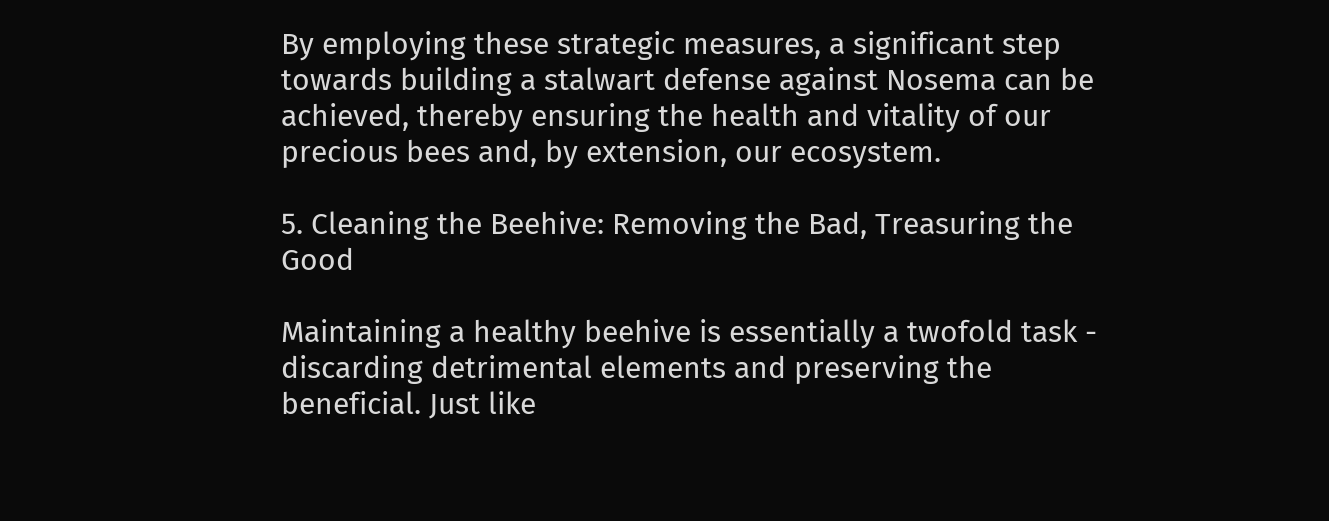By employing these strategic measures, a significant step towards building a stalwart defense against Nosema can be achieved, thereby ensuring the health and vitality of our precious bees and, by extension, our ecosystem.

5. Cleaning the Beehive: Removing the Bad, Treasuring the Good

Maintaining a healthy beehive is essentially a twofold task - discarding detrimental elements and preserving the beneficial. Just like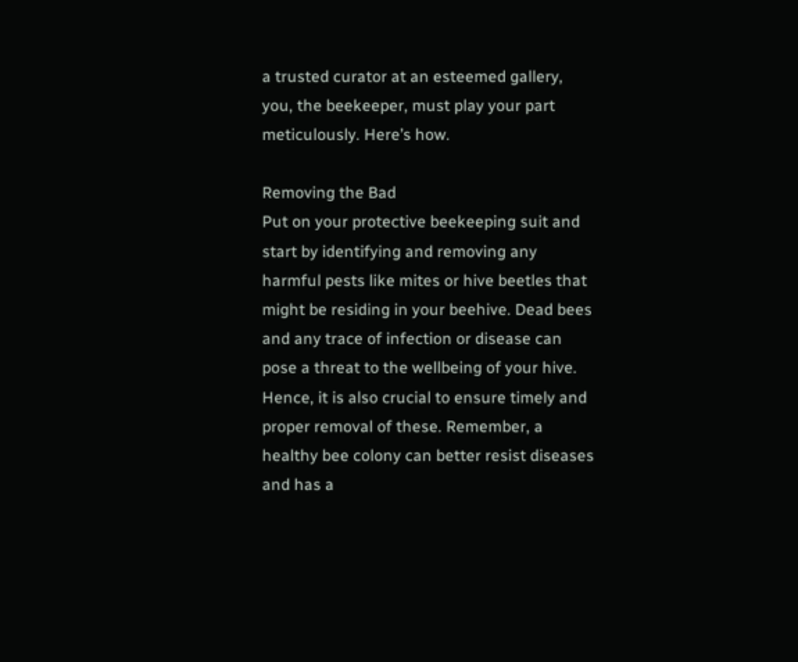a trusted curator at an esteemed gallery, you, the beekeeper, must play your part meticulously. Here’s how.

Removing the Bad
Put on your protective beekeeping suit and start by identifying and removing any harmful pests like mites or hive beetles that might be residing in your beehive. Dead bees and any trace of infection or disease can pose a threat to the wellbeing of your hive. Hence, it is also crucial to ensure timely and proper removal of these. Remember, a healthy bee colony can better resist diseases and has a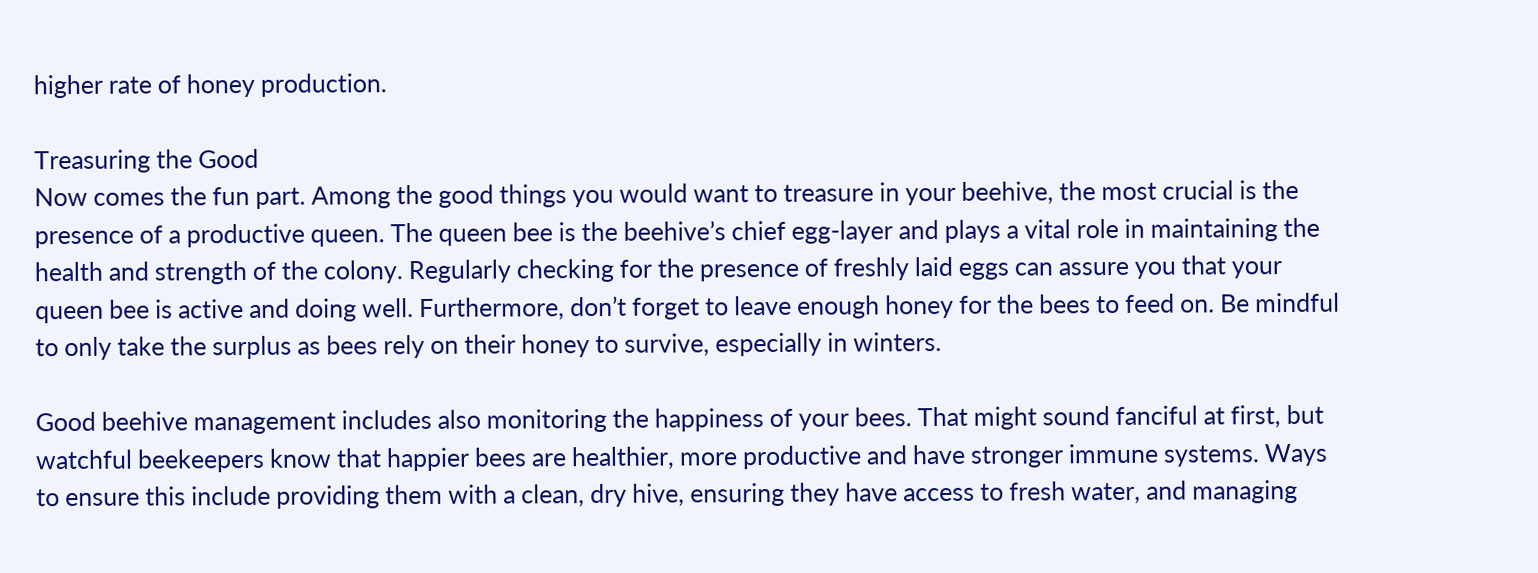higher rate of honey production.

Treasuring the Good
Now comes the fun part. Among the good things you would want to treasure in your beehive, the most crucial is the presence of a productive queen. The queen bee is the beehive’s chief egg-layer and plays a vital role in maintaining the health and strength of the colony. Regularly checking for the presence of freshly laid eggs can assure you that your queen bee is active and doing well. Furthermore, don’t forget to leave enough honey for the bees to feed on. Be mindful to only take the surplus as bees rely on their honey to survive, especially in winters.

Good beehive management includes also monitoring the happiness of your bees. That might sound fanciful at first, but watchful beekeepers know that happier bees are healthier, more productive and have stronger immune systems. Ways to ensure this include providing them with a clean, dry hive, ensuring they have access to fresh water, and managing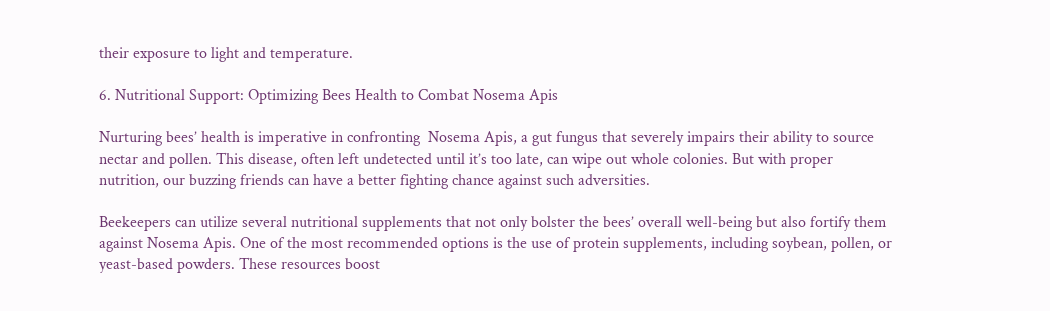their exposure to light and temperature.

6. Nutritional Support: Optimizing Bees Health to Combat Nosema Apis

Nurturing bees’ health is imperative in confronting  Nosema Apis, a gut fungus that severely impairs their ability to source nectar and pollen. This disease, often left undetected until it’s too late, can wipe out whole colonies. But with proper nutrition, our buzzing friends can have a better fighting chance against such adversities.

Beekeepers can utilize several nutritional supplements that not only bolster the bees’ overall well-being but also fortify them against Nosema Apis. One of the most recommended options is the use of protein supplements, including soybean, pollen, or yeast-based powders. These resources boost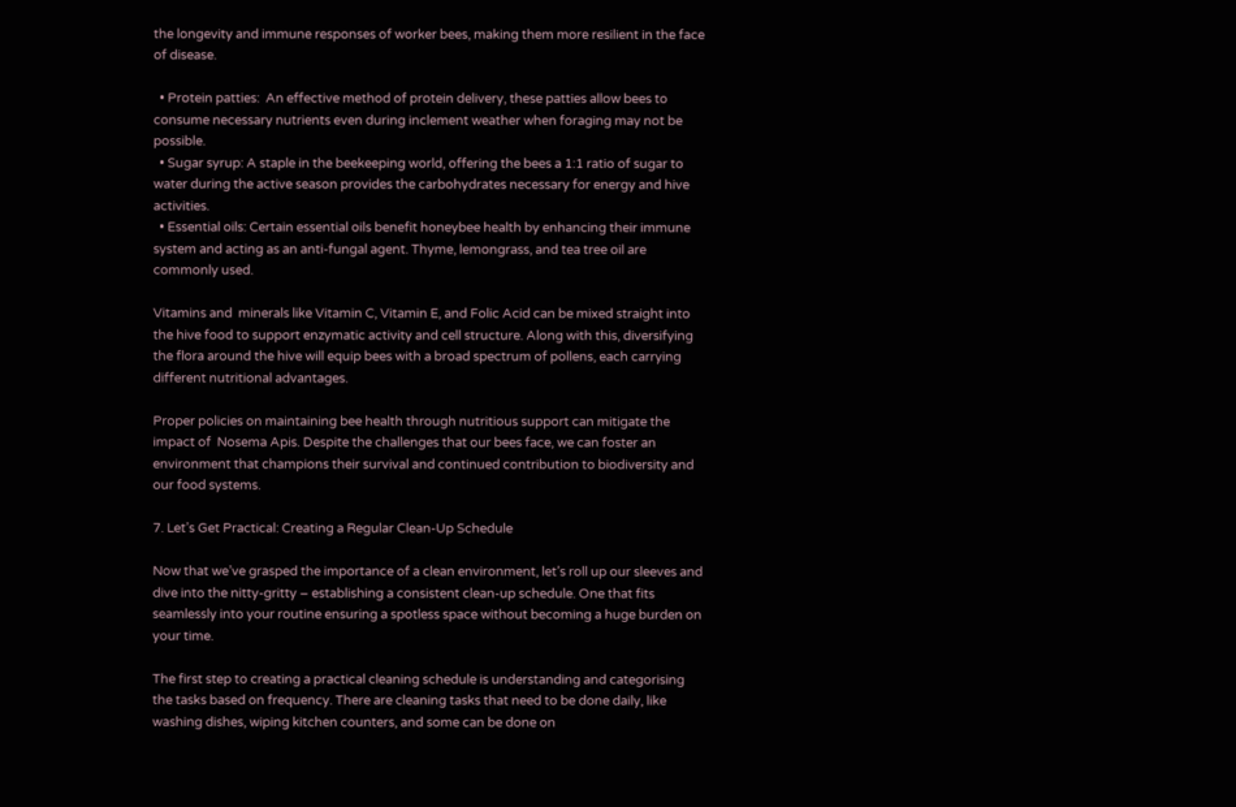the longevity and immune responses of worker bees, making them more resilient in the face of disease.

  • Protein patties:  An effective method of protein delivery, these patties allow bees to consume necessary nutrients even during inclement weather when foraging may not be possible.
  • Sugar syrup: A staple in the beekeeping world, offering the bees a 1:1 ratio of sugar to water during the active season provides the carbohydrates necessary for energy and hive activities.
  • Essential oils: Certain essential oils benefit honeybee health by enhancing their immune system and acting as an anti-fungal agent. Thyme, lemongrass, and tea tree oil are commonly used.

Vitamins and  minerals like Vitamin C, Vitamin E, and Folic Acid can be mixed straight into the hive food to support enzymatic activity and cell structure. Along with this, diversifying the flora around the hive will equip bees with a broad spectrum of pollens, each carrying different nutritional advantages.

Proper policies on maintaining bee health through nutritious support can mitigate the impact of  Nosema Apis. Despite the challenges that our bees face, we can foster an environment that champions their survival and continued contribution to biodiversity and our food systems.

7. Let’s Get Practical: Creating a Regular Clean-Up Schedule

Now that we’ve grasped the importance of a clean environment, let’s roll up our sleeves and dive into the nitty-gritty – establishing a consistent clean-up schedule. One that fits seamlessly into your routine ensuring a spotless space without becoming a huge burden on your time.

The first step to creating a practical cleaning schedule is understanding and categorising the tasks based on frequency. There are cleaning tasks that need to be done daily, like washing dishes, wiping kitchen counters, and some can be done on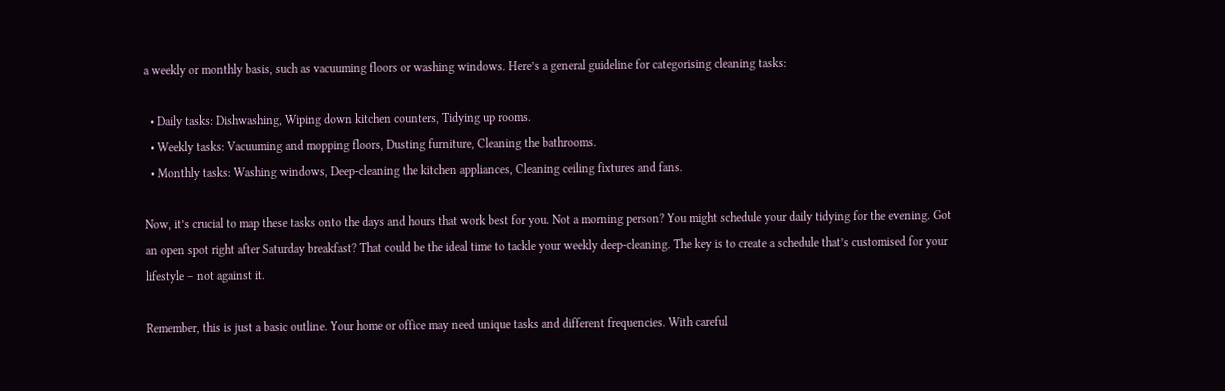a weekly or monthly basis, such as vacuuming floors or washing windows. Here’s a general guideline for categorising cleaning tasks:

  • Daily tasks: Dishwashing, Wiping down kitchen counters, Tidying up rooms.
  • Weekly tasks: Vacuuming and mopping floors, Dusting furniture, Cleaning the bathrooms.
  • Monthly tasks: Washing windows, Deep-cleaning the kitchen appliances, Cleaning ceiling fixtures and fans.

Now, it’s crucial to map these tasks onto the days and hours that work best for you. Not a morning person? You might schedule your daily tidying for the evening. Got an open spot right after Saturday breakfast? That could be the ideal time to tackle your weekly deep-cleaning. The key is to create a schedule that’s customised for your lifestyle – not against it.

Remember, this is just a basic outline. Your home or office may need unique tasks and different frequencies. With careful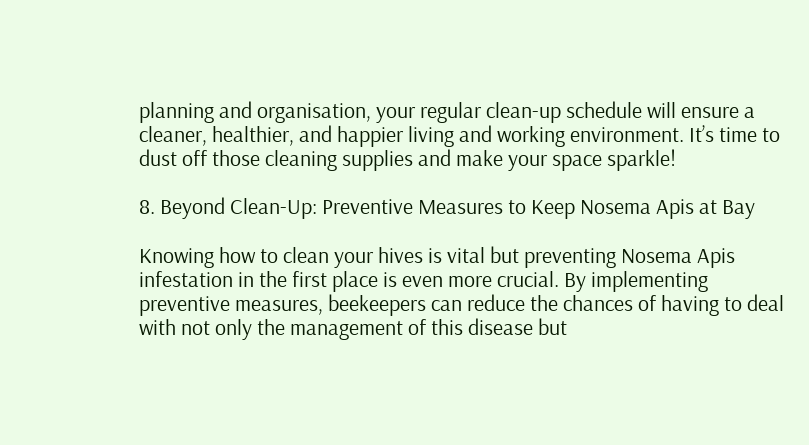planning and organisation, your regular clean-up schedule will ensure a cleaner, healthier, and happier living and working environment. It’s time to dust off those cleaning supplies and make your space sparkle!

8. Beyond Clean-Up: Preventive Measures to Keep Nosema Apis at Bay

Knowing how to clean your hives is vital but preventing Nosema Apis infestation in the first place is even more crucial. By implementing preventive measures, beekeepers can reduce the chances of having to deal with not only the management of this disease but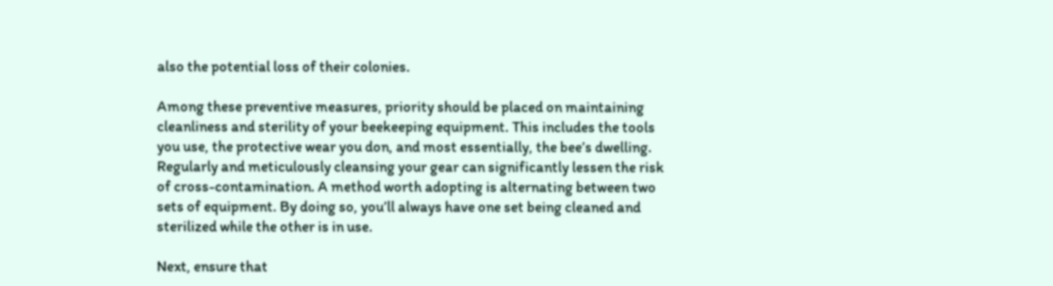also the potential loss of their colonies.

Among these preventive measures, priority should be placed on maintaining cleanliness and sterility of your beekeeping equipment. This includes the tools you use, the protective wear you don, and most essentially, the bee’s dwelling. Regularly and meticulously cleansing your gear can significantly lessen the risk of cross-contamination. A method worth adopting is alternating between two sets of equipment. By doing so, you’ll always have one set being cleaned and sterilized while the other is in use.

Next, ensure that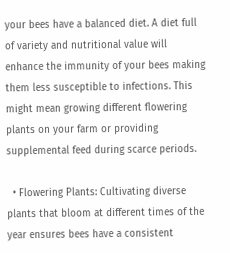your bees have a balanced diet. A diet full of variety and nutritional value will enhance the immunity of your bees making them less susceptible to infections. This might mean growing different flowering plants on your farm or providing supplemental feed during scarce periods.

  • Flowering Plants: Cultivating diverse plants that bloom at different times of the year ensures bees have a consistent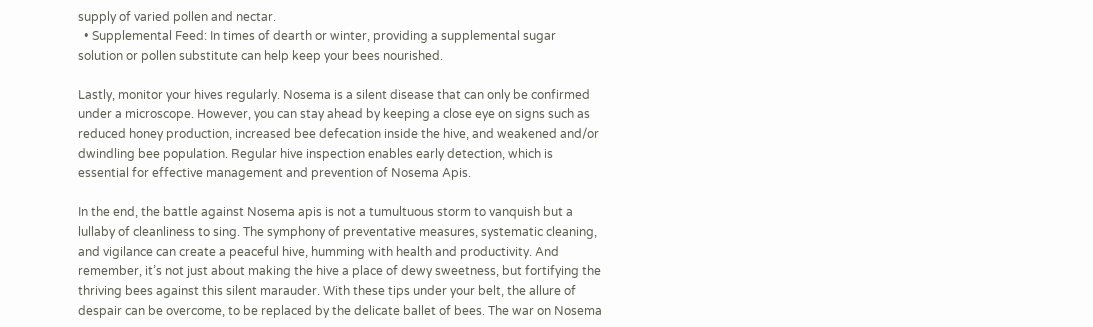supply of varied pollen and nectar.
  • Supplemental Feed: In times of dearth or winter, providing a supplemental sugar solution or pollen substitute can help keep your bees nourished.

Lastly, monitor your hives regularly. Nosema is a silent disease that can only be confirmed under a microscope. However, you can stay ahead by keeping a close eye on signs such as reduced honey production, increased bee defecation inside the hive, and weakened and/or  dwindling bee population. Regular hive inspection enables early detection, which is essential for effective management and prevention of Nosema Apis.

In the end, the battle against Nosema apis is not a tumultuous storm to vanquish but a lullaby of cleanliness to sing. The symphony of preventative measures, systematic cleaning, and vigilance can create a peaceful hive, humming with health and productivity. And remember, it’s not just about making the hive a place of dewy sweetness, but fortifying the thriving bees against this silent marauder. With these tips under your belt, the allure of despair can be overcome, to be replaced by the delicate ballet of bees. The war on Nosema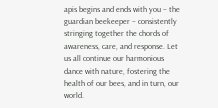apis begins and ends with you – the guardian beekeeper – consistently stringing together the chords of awareness, care, and response. Let us all continue our harmonious dance with nature, fostering the health of our bees, and in turn, our world.